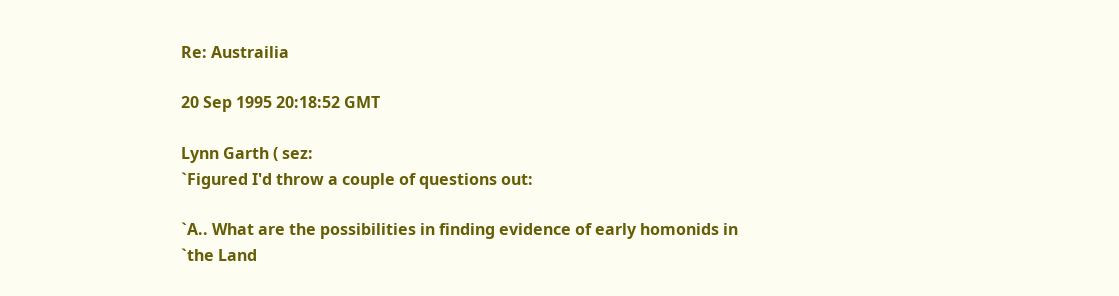Re: Austrailia

20 Sep 1995 20:18:52 GMT

Lynn Garth ( sez:
`Figured I'd throw a couple of questions out:

`A.. What are the possibilities in finding evidence of early homonids in
`the Land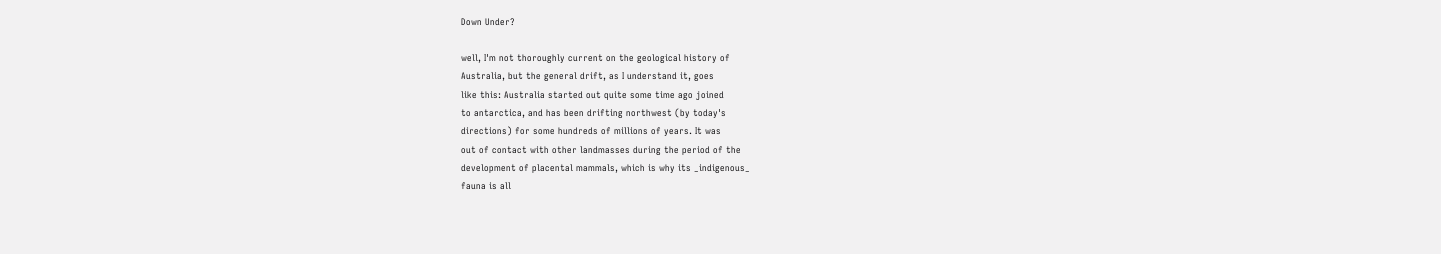Down Under?

well, I'm not thoroughly current on the geological history of
Australia, but the general drift, as I understand it, goes
like this: Australia started out quite some time ago joined
to antarctica, and has been drifting northwest (by today's
directions) for some hundreds of millions of years. It was
out of contact with other landmasses during the period of the
development of placental mammals, which is why its _indigenous_
fauna is all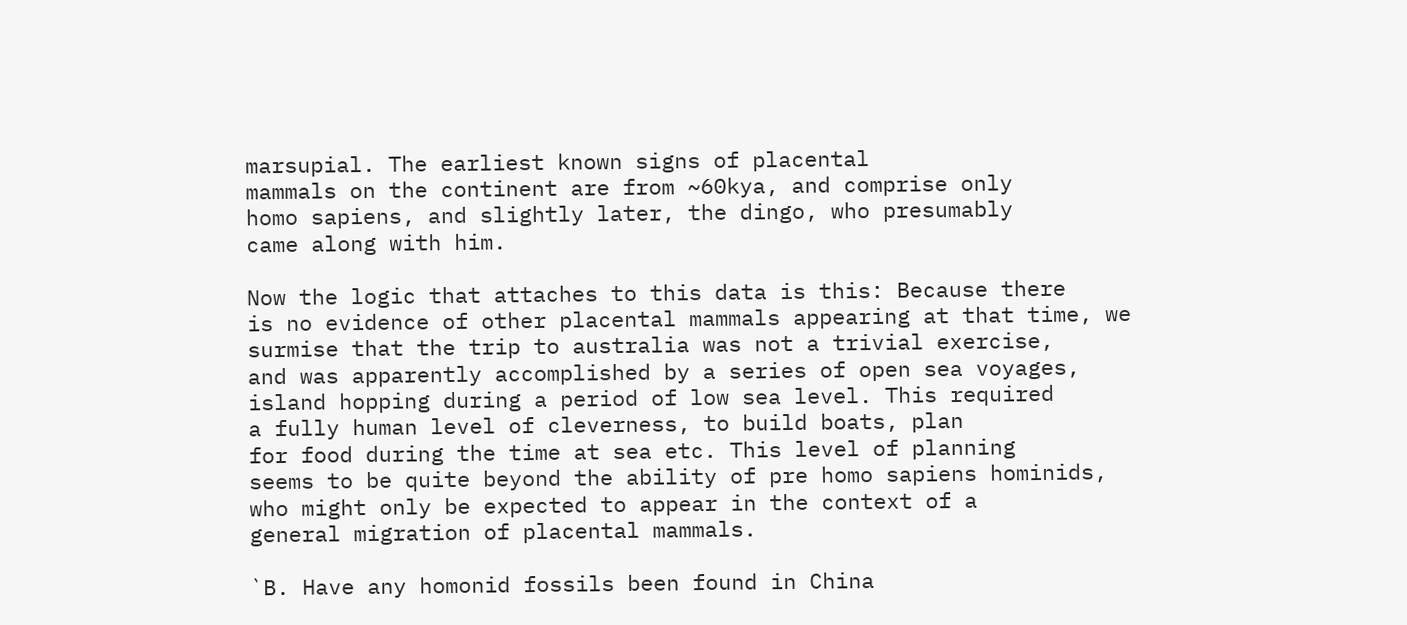marsupial. The earliest known signs of placental
mammals on the continent are from ~60kya, and comprise only
homo sapiens, and slightly later, the dingo, who presumably
came along with him.

Now the logic that attaches to this data is this: Because there
is no evidence of other placental mammals appearing at that time, we
surmise that the trip to australia was not a trivial exercise,
and was apparently accomplished by a series of open sea voyages,
island hopping during a period of low sea level. This required
a fully human level of cleverness, to build boats, plan
for food during the time at sea etc. This level of planning
seems to be quite beyond the ability of pre homo sapiens hominids,
who might only be expected to appear in the context of a
general migration of placental mammals.

`B. Have any homonid fossils been found in China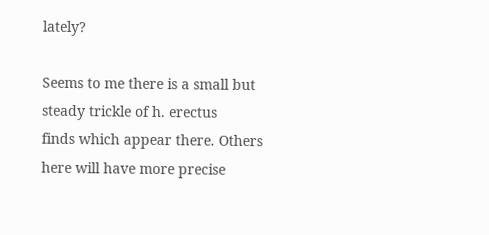lately?

Seems to me there is a small but steady trickle of h. erectus
finds which appear there. Others here will have more precise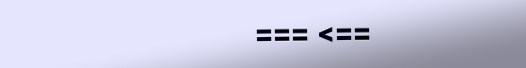=== <==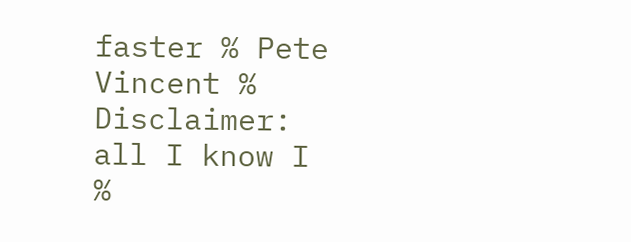faster % Pete Vincent % Disclaimer: all I know I
%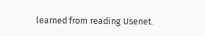learned from reading Usenet.